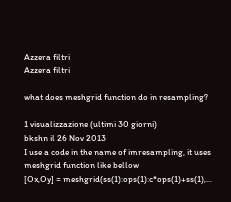Azzera filtri
Azzera filtri

what does meshgrid function do in resampling?

1 visualizzazione (ultimi 30 giorni)
bkshn il 26 Nov 2013
I use a code in the name of imresampling, it uses meshgrid function like bellow
[Ox,Oy] = meshgrid(ss(1):ops(1):c*ops(1)+ss(1),...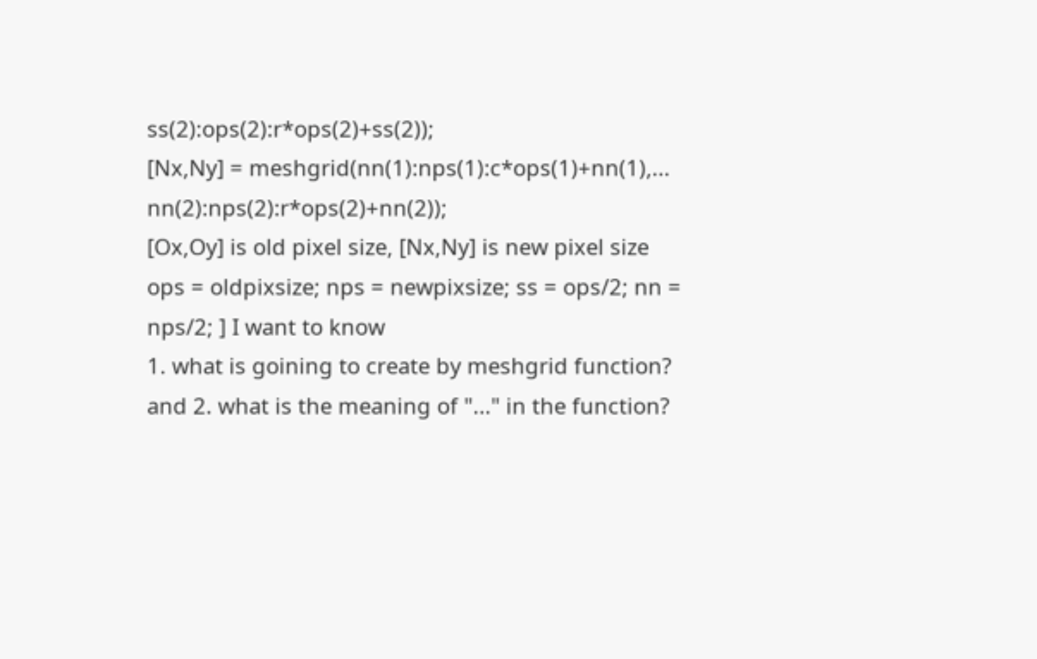ss(2):ops(2):r*ops(2)+ss(2));
[Nx,Ny] = meshgrid(nn(1):nps(1):c*ops(1)+nn(1),... nn(2):nps(2):r*ops(2)+nn(2));
[Ox,Oy] is old pixel size, [Nx,Ny] is new pixel size
ops = oldpixsize; nps = newpixsize; ss = ops/2; nn = nps/2; ] I want to know
1. what is goining to create by meshgrid function?
and 2. what is the meaning of "..." in the function?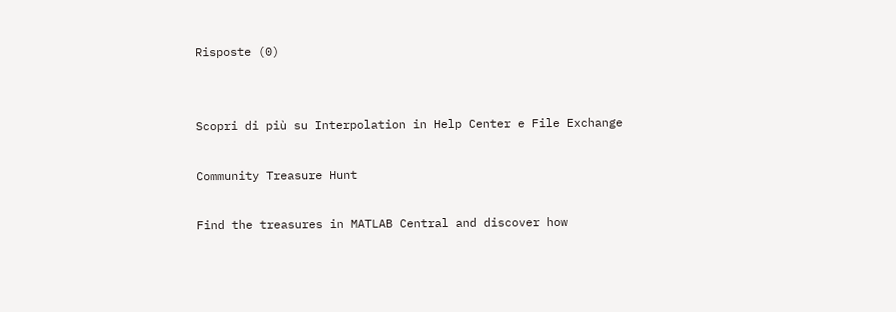Risposte (0)


Scopri di più su Interpolation in Help Center e File Exchange

Community Treasure Hunt

Find the treasures in MATLAB Central and discover how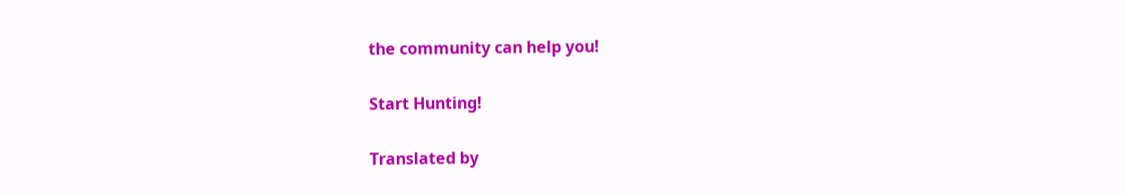the community can help you!

Start Hunting!

Translated by